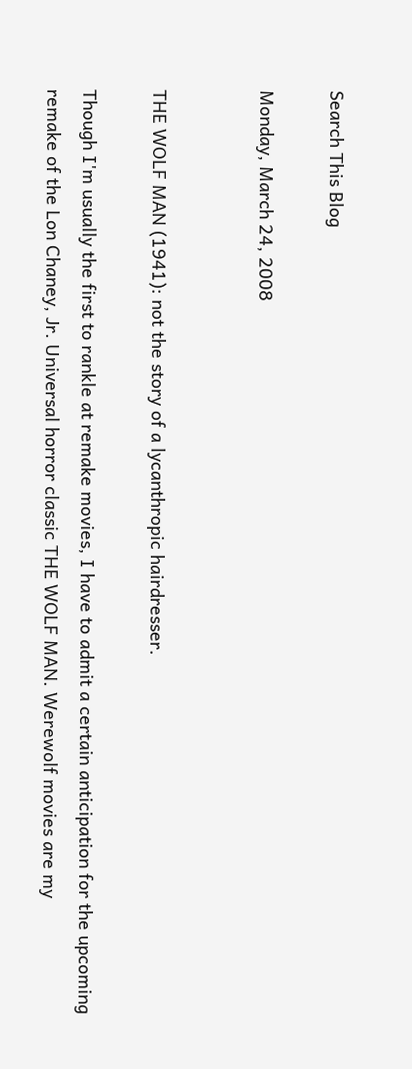Search This Blog

Monday, March 24, 2008


THE WOLF MAN (1941): not the story of a lycanthropic hairdresser.

Though I'm usually the first to rankle at remake movies, I have to admit a certain anticipation for the upcoming remake of the Lon Chaney, Jr. Universal horror classic THE WOLF MAN. Werewolf movies are my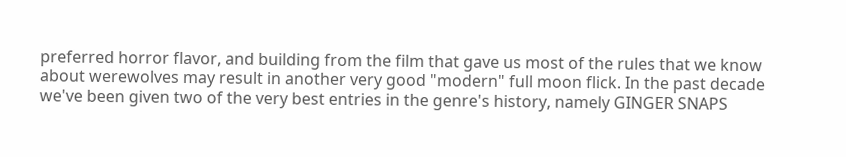preferred horror flavor, and building from the film that gave us most of the rules that we know about werewolves may result in another very good "modern" full moon flick. In the past decade we've been given two of the very best entries in the genre's history, namely GINGER SNAPS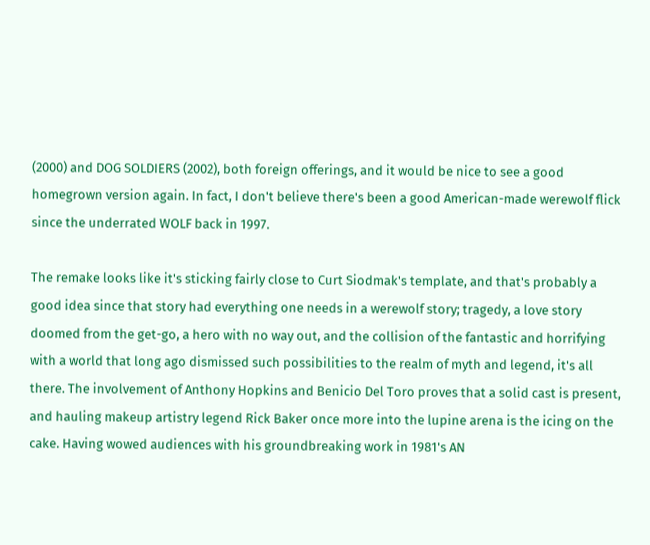(2000) and DOG SOLDIERS (2002), both foreign offerings, and it would be nice to see a good homegrown version again. In fact, I don't believe there's been a good American-made werewolf flick since the underrated WOLF back in 1997.

The remake looks like it's sticking fairly close to Curt Siodmak's template, and that's probably a good idea since that story had everything one needs in a werewolf story; tragedy, a love story doomed from the get-go, a hero with no way out, and the collision of the fantastic and horrifying with a world that long ago dismissed such possibilities to the realm of myth and legend, it's all there. The involvement of Anthony Hopkins and Benicio Del Toro proves that a solid cast is present, and hauling makeup artistry legend Rick Baker once more into the lupine arena is the icing on the cake. Having wowed audiences with his groundbreaking work in 1981's AN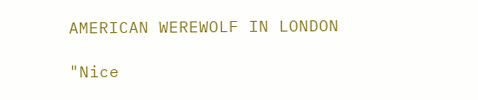AMERICAN WEREWOLF IN LONDON

"Nice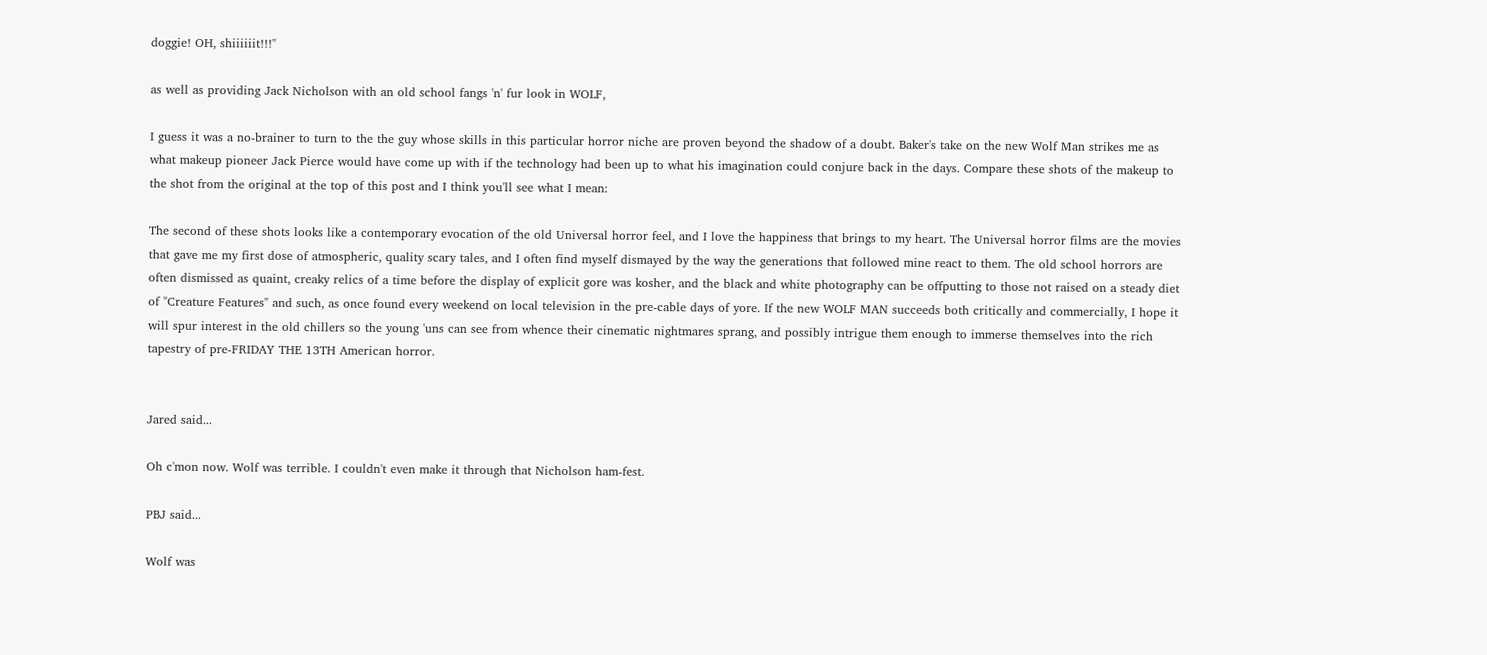doggie! OH, shiiiiiit!!!"

as well as providing Jack Nicholson with an old school fangs 'n' fur look in WOLF,

I guess it was a no-brainer to turn to the the guy whose skills in this particular horror niche are proven beyond the shadow of a doubt. Baker's take on the new Wolf Man strikes me as what makeup pioneer Jack Pierce would have come up with if the technology had been up to what his imagination could conjure back in the days. Compare these shots of the makeup to the shot from the original at the top of this post and I think you'll see what I mean:

The second of these shots looks like a contemporary evocation of the old Universal horror feel, and I love the happiness that brings to my heart. The Universal horror films are the movies that gave me my first dose of atmospheric, quality scary tales, and I often find myself dismayed by the way the generations that followed mine react to them. The old school horrors are often dismissed as quaint, creaky relics of a time before the display of explicit gore was kosher, and the black and white photography can be offputting to those not raised on a steady diet of "Creature Features" and such, as once found every weekend on local television in the pre-cable days of yore. If the new WOLF MAN succeeds both critically and commercially, I hope it will spur interest in the old chillers so the young 'uns can see from whence their cinematic nightmares sprang, and possibly intrigue them enough to immerse themselves into the rich tapestry of pre-FRIDAY THE 13TH American horror.


Jared said...

Oh c'mon now. Wolf was terrible. I couldn't even make it through that Nicholson ham-fest.

PBJ said...

Wolf was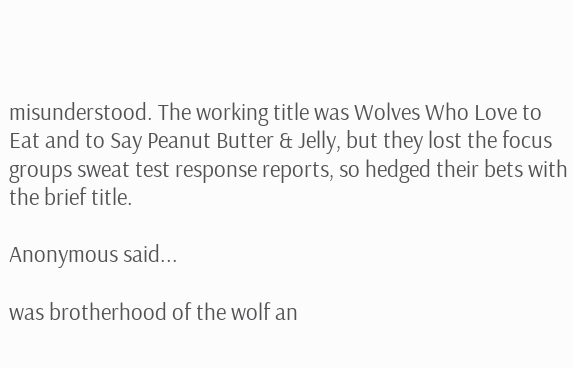misunderstood. The working title was Wolves Who Love to Eat and to Say Peanut Butter & Jelly, but they lost the focus groups sweat test response reports, so hedged their bets with the brief title.

Anonymous said...

was brotherhood of the wolf an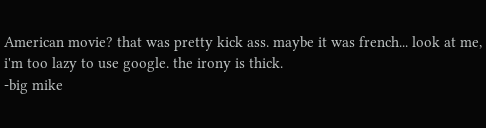American movie? that was pretty kick ass. maybe it was french... look at me, i'm too lazy to use google. the irony is thick.
-big mike